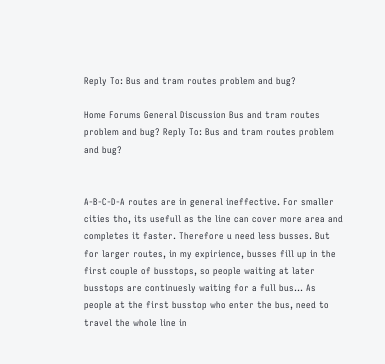Reply To: Bus and tram routes problem and bug?

Home Forums General Discussion Bus and tram routes problem and bug? Reply To: Bus and tram routes problem and bug?


A-B-C-D-A routes are in general ineffective. For smaller cities tho, its usefull as the line can cover more area and completes it faster. Therefore u need less busses. But for larger routes, in my expirience, busses fill up in the first couple of busstops, so people waiting at later busstops are continuesly waiting for a full bus… As people at the first busstop who enter the bus, need to travel the whole line in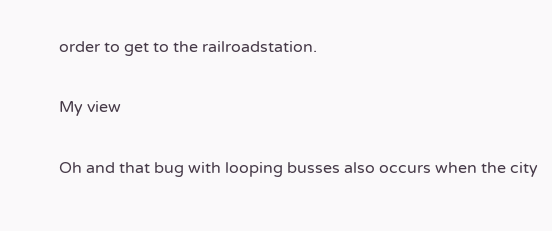order to get to the railroadstation.

My view

Oh and that bug with looping busses also occurs when the city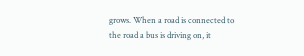grows. When a road is connected to the road a bus is driving on, it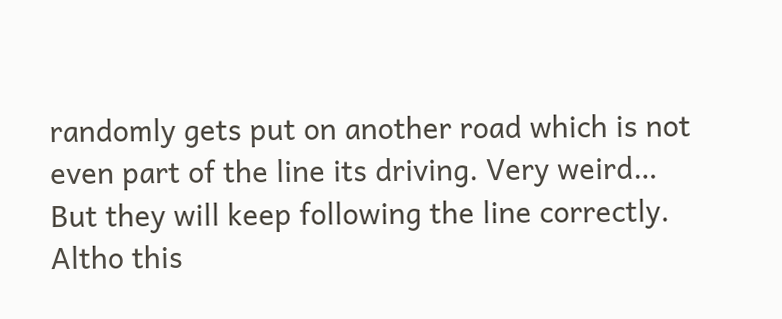randomly gets put on another road which is not even part of the line its driving. Very weird… But they will keep following the line correctly. Altho this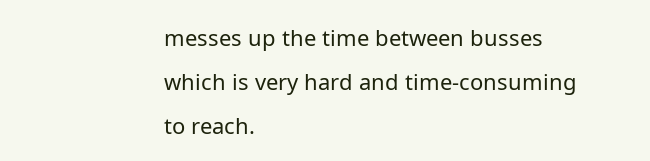messes up the time between busses which is very hard and time-consuming to reach.